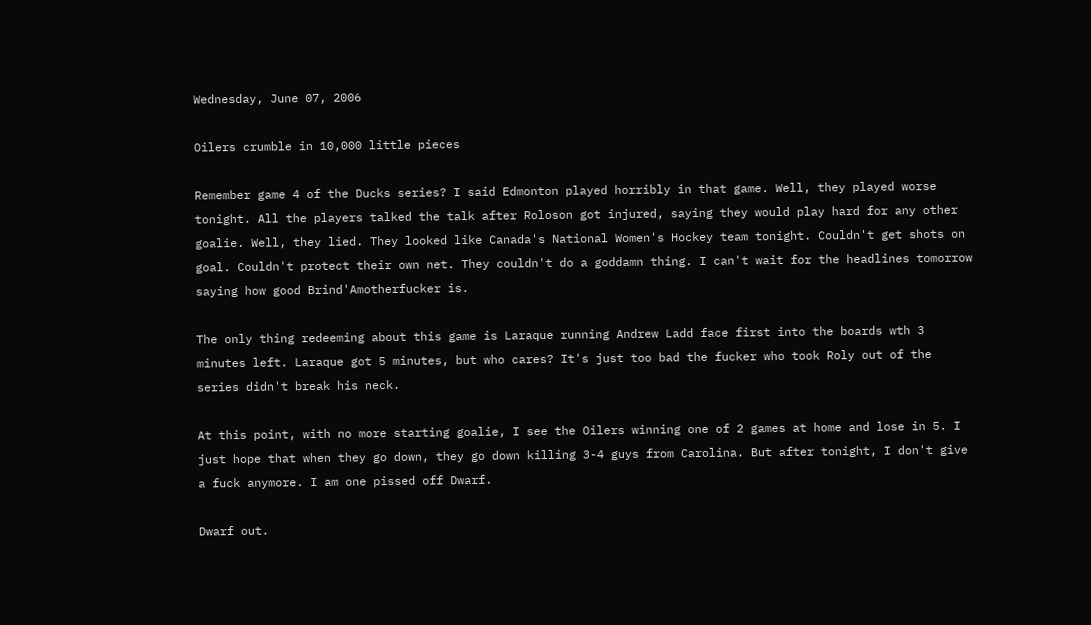Wednesday, June 07, 2006

Oilers crumble in 10,000 little pieces

Remember game 4 of the Ducks series? I said Edmonton played horribly in that game. Well, they played worse tonight. All the players talked the talk after Roloson got injured, saying they would play hard for any other goalie. Well, they lied. They looked like Canada's National Women's Hockey team tonight. Couldn't get shots on goal. Couldn't protect their own net. They couldn't do a goddamn thing. I can't wait for the headlines tomorrow saying how good Brind'Amotherfucker is.

The only thing redeeming about this game is Laraque running Andrew Ladd face first into the boards wth 3 minutes left. Laraque got 5 minutes, but who cares? It's just too bad the fucker who took Roly out of the series didn't break his neck.

At this point, with no more starting goalie, I see the Oilers winning one of 2 games at home and lose in 5. I just hope that when they go down, they go down killing 3-4 guys from Carolina. But after tonight, I don't give a fuck anymore. I am one pissed off Dwarf.

Dwarf out.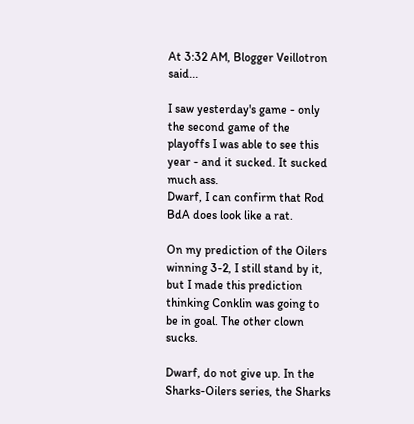At 3:32 AM, Blogger Veillotron said...

I saw yesterday's game - only the second game of the playoffs I was able to see this year - and it sucked. It sucked much ass.
Dwarf, I can confirm that Rod BdA does look like a rat.

On my prediction of the Oilers winning 3-2, I still stand by it, but I made this prediction thinking Conklin was going to be in goal. The other clown sucks.

Dwarf, do not give up. In the Sharks-Oilers series, the Sharks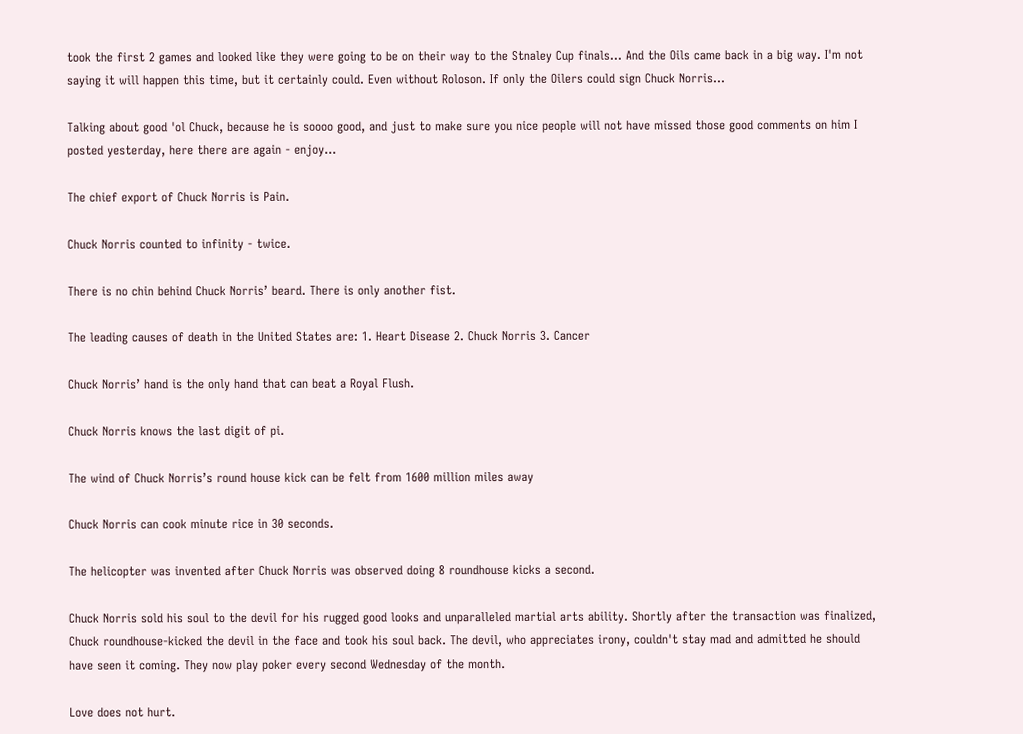took the first 2 games and looked like they were going to be on their way to the Stnaley Cup finals... And the Oils came back in a big way. I'm not saying it will happen this time, but it certainly could. Even without Roloson. If only the Oilers could sign Chuck Norris...

Talking about good 'ol Chuck, because he is soooo good, and just to make sure you nice people will not have missed those good comments on him I posted yesterday, here there are again - enjoy...

The chief export of Chuck Norris is Pain.

Chuck Norris counted to infinity - twice.

There is no chin behind Chuck Norris’ beard. There is only another fist.

The leading causes of death in the United States are: 1. Heart Disease 2. Chuck Norris 3. Cancer

Chuck Norris’ hand is the only hand that can beat a Royal Flush.

Chuck Norris knows the last digit of pi.

The wind of Chuck Norris’s round house kick can be felt from 1600 million miles away

Chuck Norris can cook minute rice in 30 seconds.

The helicopter was invented after Chuck Norris was observed doing 8 roundhouse kicks a second.

Chuck Norris sold his soul to the devil for his rugged good looks and unparalleled martial arts ability. Shortly after the transaction was finalized, Chuck roundhouse-kicked the devil in the face and took his soul back. The devil, who appreciates irony, couldn't stay mad and admitted he should have seen it coming. They now play poker every second Wednesday of the month.

Love does not hurt.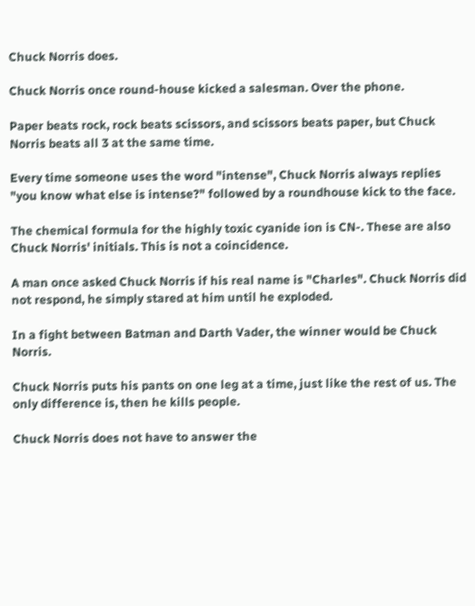Chuck Norris does.

Chuck Norris once round-house kicked a salesman. Over the phone.

Paper beats rock, rock beats scissors, and scissors beats paper, but Chuck Norris beats all 3 at the same time.

Every time someone uses the word "intense", Chuck Norris always replies "you know what else is intense?" followed by a roundhouse kick to the face.

The chemical formula for the highly toxic cyanide ion is CN-. These are also Chuck Norris' initials. This is not a coincidence.

A man once asked Chuck Norris if his real name is "Charles". Chuck Norris did not respond, he simply stared at him until he exploded.

In a fight between Batman and Darth Vader, the winner would be Chuck Norris.

Chuck Norris puts his pants on one leg at a time, just like the rest of us. The only difference is, then he kills people.

Chuck Norris does not have to answer the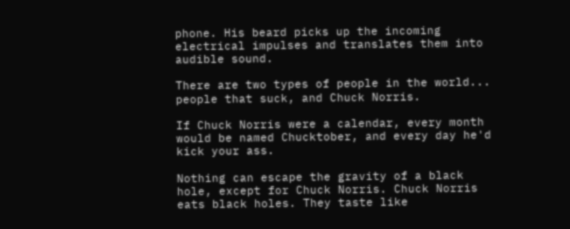phone. His beard picks up the incoming electrical impulses and translates them into audible sound.

There are two types of people in the world... people that suck, and Chuck Norris.

If Chuck Norris were a calendar, every month would be named Chucktober, and every day he'd kick your ass.

Nothing can escape the gravity of a black hole, except for Chuck Norris. Chuck Norris eats black holes. They taste like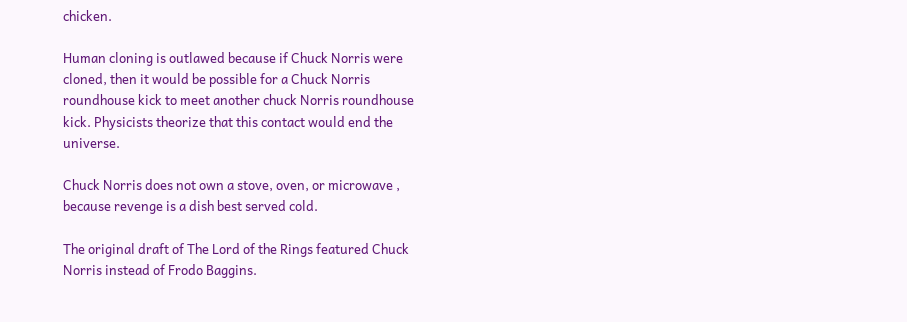chicken.

Human cloning is outlawed because if Chuck Norris were cloned, then it would be possible for a Chuck Norris roundhouse kick to meet another chuck Norris roundhouse kick. Physicists theorize that this contact would end the universe.

Chuck Norris does not own a stove, oven, or microwave , because revenge is a dish best served cold.

The original draft of The Lord of the Rings featured Chuck Norris instead of Frodo Baggins.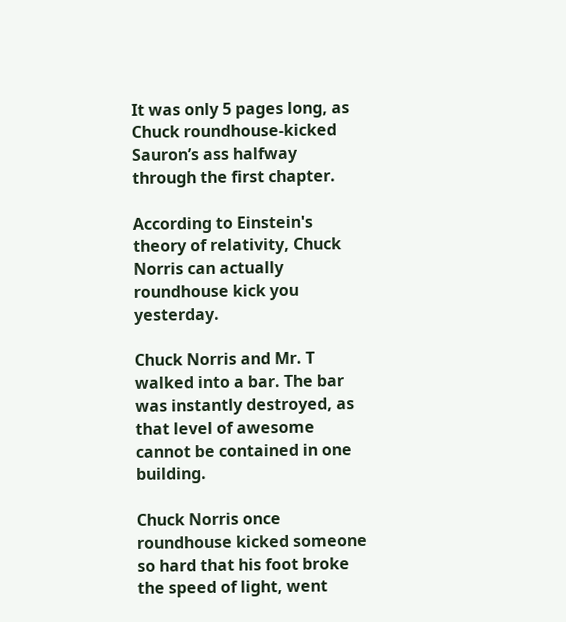It was only 5 pages long, as Chuck roundhouse-kicked Sauron’s ass halfway through the first chapter.

According to Einstein's theory of relativity, Chuck Norris can actually roundhouse kick you yesterday.

Chuck Norris and Mr. T walked into a bar. The bar was instantly destroyed, as that level of awesome cannot be contained in one building.

Chuck Norris once roundhouse kicked someone so hard that his foot broke the speed of light, went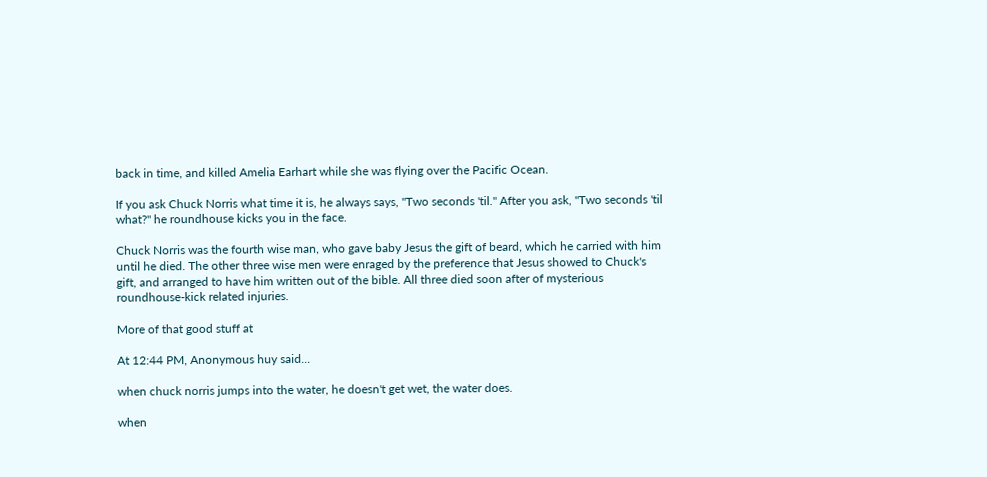back in time, and killed Amelia Earhart while she was flying over the Pacific Ocean.

If you ask Chuck Norris what time it is, he always says, "Two seconds 'til." After you ask, "Two seconds 'til what?" he roundhouse kicks you in the face.

Chuck Norris was the fourth wise man, who gave baby Jesus the gift of beard, which he carried with him until he died. The other three wise men were enraged by the preference that Jesus showed to Chuck's gift, and arranged to have him written out of the bible. All three died soon after of mysterious roundhouse-kick related injuries.

More of that good stuff at

At 12:44 PM, Anonymous huy said...

when chuck norris jumps into the water, he doesn't get wet, the water does.

when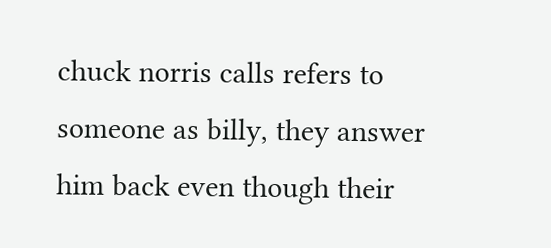chuck norris calls refers to someone as billy, they answer him back even though their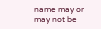name may or may not be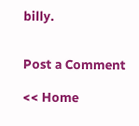billy.


Post a Comment

<< Home